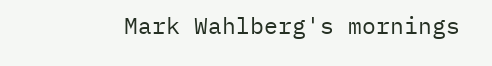Mark Wahlberg's mornings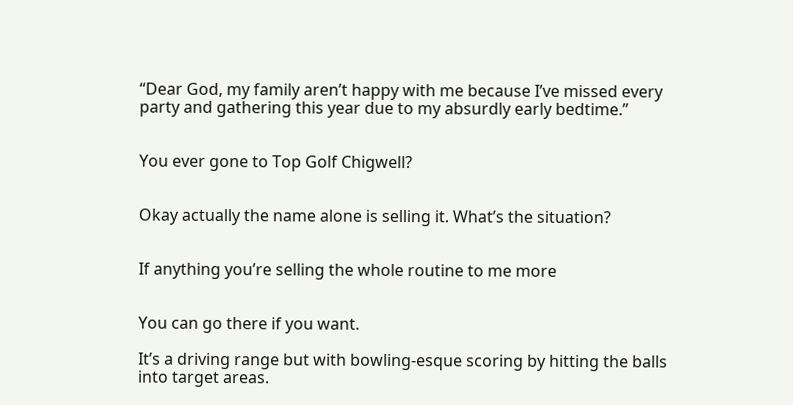“Dear God, my family aren’t happy with me because I’ve missed every party and gathering this year due to my absurdly early bedtime.”


You ever gone to Top Golf Chigwell?


Okay actually the name alone is selling it. What’s the situation?


If anything you’re selling the whole routine to me more


You can go there if you want.

It’s a driving range but with bowling-esque scoring by hitting the balls into target areas.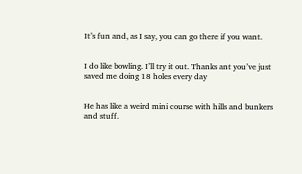It’s fun and, as I say, you can go there if you want.


I do like bowling. I’ll try it out. Thanks ant you’ve just saved me doing 18 holes every day


He has like a weird mini course with hills and bunkers and stuff.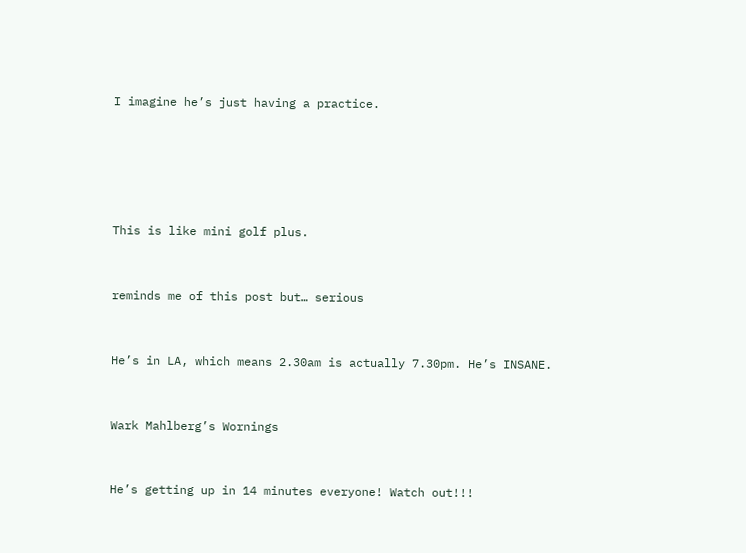I imagine he’s just having a practice.





This is like mini golf plus.


reminds me of this post but… serious


He’s in LA, which means 2.30am is actually 7.30pm. He’s INSANE.


Wark Mahlberg’s Wornings


He’s getting up in 14 minutes everyone! Watch out!!!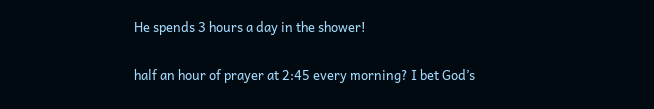He spends 3 hours a day in the shower!


half an hour of prayer at 2:45 every morning? I bet God’s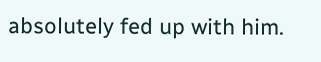absolutely fed up with him.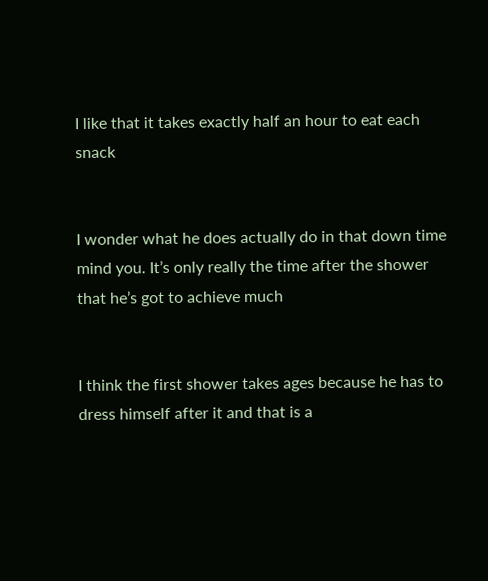I like that it takes exactly half an hour to eat each snack


I wonder what he does actually do in that down time mind you. It’s only really the time after the shower that he’s got to achieve much


I think the first shower takes ages because he has to dress himself after it and that is a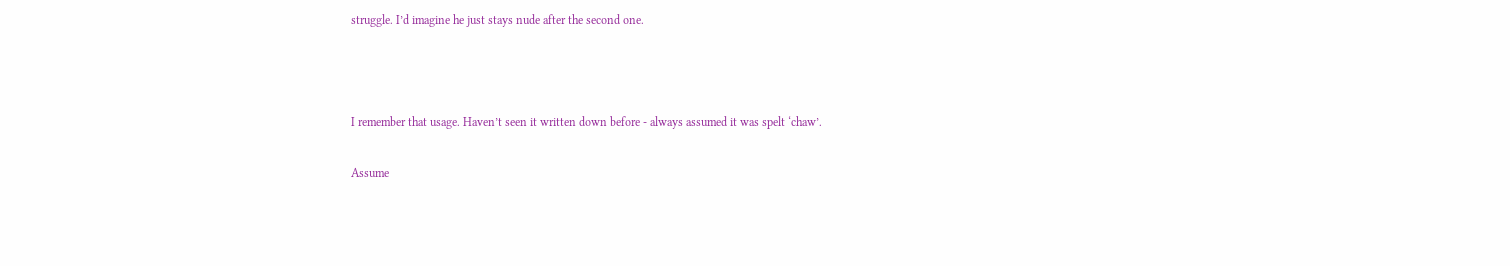struggle. I’d imagine he just stays nude after the second one.



I remember that usage. Haven’t seen it written down before - always assumed it was spelt ‘chaw’.

Assume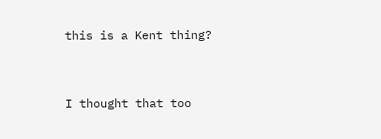this is a Kent thing?


I thought that too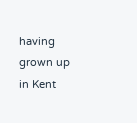having grown up in Kent